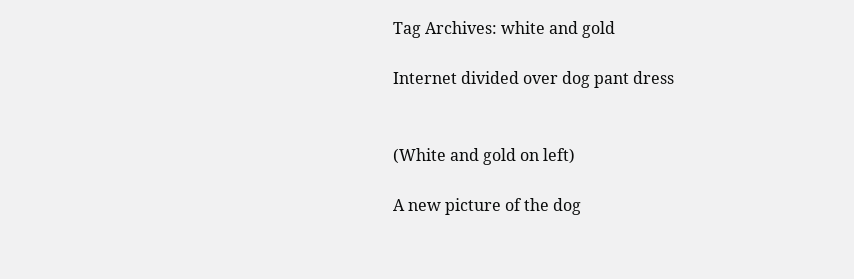Tag Archives: white and gold

Internet divided over dog pant dress


(White and gold on left)

A new picture of the dog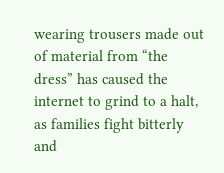wearing trousers made out of material from “the dress” has caused the internet to grind to a halt, as families fight bitterly and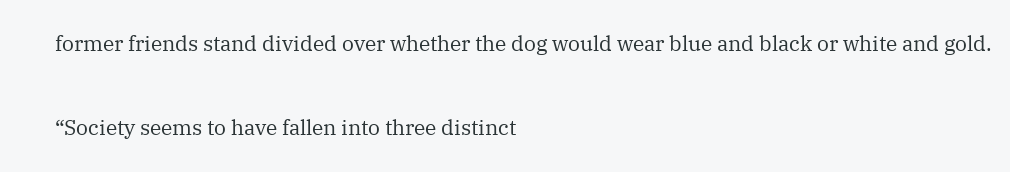former friends stand divided over whether the dog would wear blue and black or white and gold.

“Society seems to have fallen into three distinct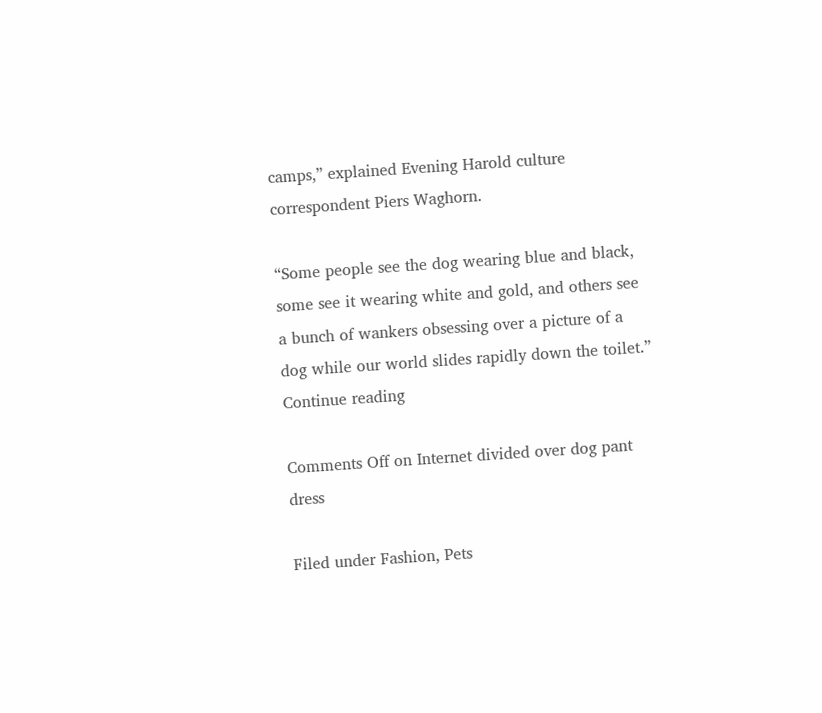camps,” explained Evening Harold culture correspondent Piers Waghorn.

“Some people see the dog wearing blue and black, some see it wearing white and gold, and others see a bunch of wankers obsessing over a picture of a dog while our world slides rapidly down the toilet.” Continue reading

Comments Off on Internet divided over dog pant dress

Filed under Fashion, Pets